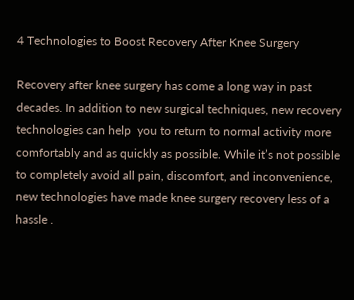4 Technologies to Boost Recovery After Knee Surgery

Recovery after knee surgery has come a long way in past decades. In addition to new surgical techniques, new recovery technologies can help  you to return to normal activity more comfortably and as quickly as possible. While it’s not possible to completely avoid all pain, discomfort, and inconvenience, new technologies have made knee surgery recovery less of a hassle .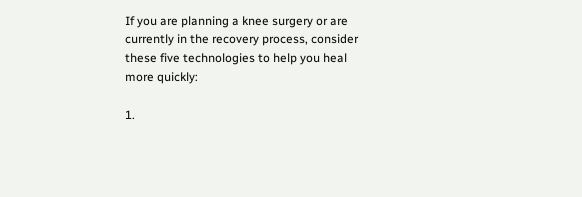If you are planning a knee surgery or are currently in the recovery process, consider these five technologies to help you heal more quickly:

1.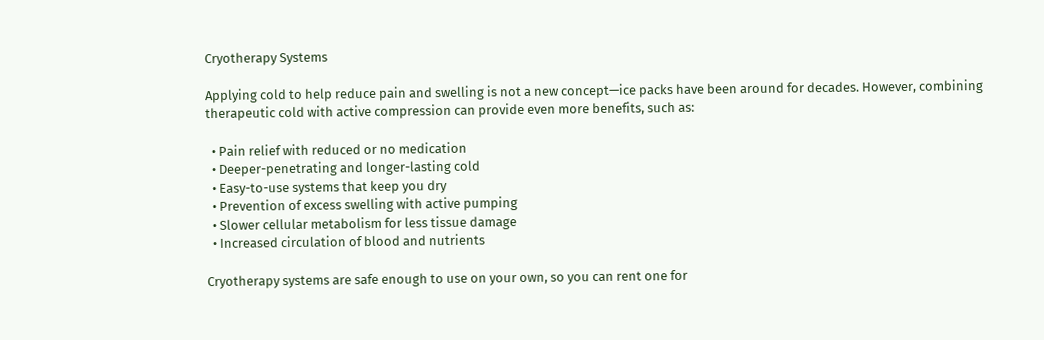Cryotherapy Systems

Applying cold to help reduce pain and swelling is not a new concept—ice packs have been around for decades. However, combining therapeutic cold with active compression can provide even more benefits, such as:

  • Pain relief with reduced or no medication
  • Deeper-penetrating and longer-lasting cold
  • Easy-to-use systems that keep you dry
  • Prevention of excess swelling with active pumping
  • Slower cellular metabolism for less tissue damage
  • Increased circulation of blood and nutrients

Cryotherapy systems are safe enough to use on your own, so you can rent one for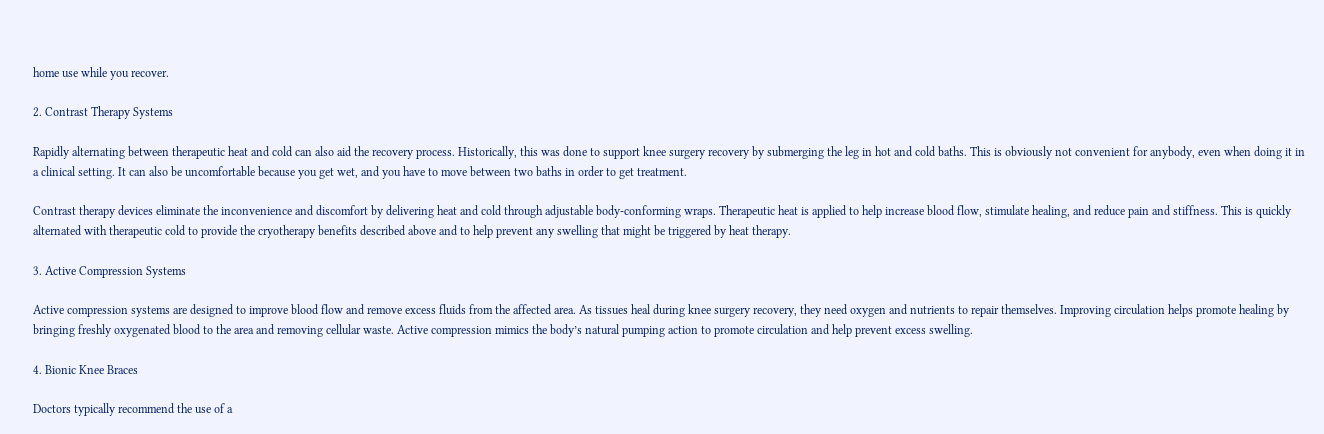home use while you recover.

2. Contrast Therapy Systems

Rapidly alternating between therapeutic heat and cold can also aid the recovery process. Historically, this was done to support knee surgery recovery by submerging the leg in hot and cold baths. This is obviously not convenient for anybody, even when doing it in a clinical setting. It can also be uncomfortable because you get wet, and you have to move between two baths in order to get treatment.

Contrast therapy devices eliminate the inconvenience and discomfort by delivering heat and cold through adjustable body-conforming wraps. Therapeutic heat is applied to help increase blood flow, stimulate healing, and reduce pain and stiffness. This is quickly alternated with therapeutic cold to provide the cryotherapy benefits described above and to help prevent any swelling that might be triggered by heat therapy.

3. Active Compression Systems

Active compression systems are designed to improve blood flow and remove excess fluids from the affected area. As tissues heal during knee surgery recovery, they need oxygen and nutrients to repair themselves. Improving circulation helps promote healing by bringing freshly oxygenated blood to the area and removing cellular waste. Active compression mimics the body’s natural pumping action to promote circulation and help prevent excess swelling.

4. Bionic Knee Braces

Doctors typically recommend the use of a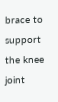brace to support the knee joint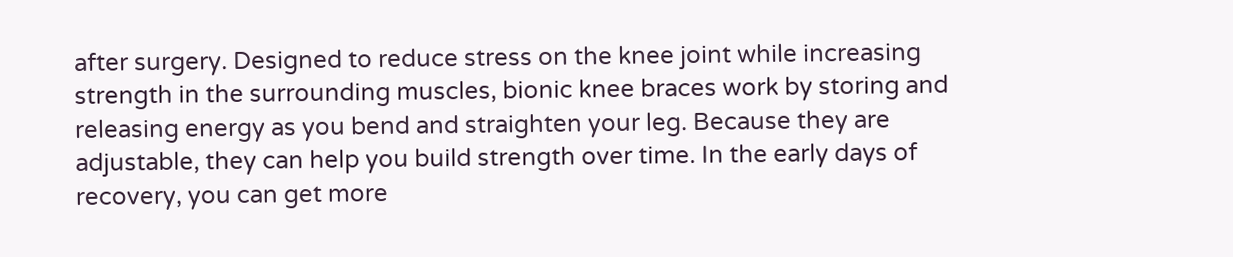after surgery. Designed to reduce stress on the knee joint while increasing strength in the surrounding muscles, bionic knee braces work by storing and releasing energy as you bend and straighten your leg. Because they are adjustable, they can help you build strength over time. In the early days of recovery, you can get more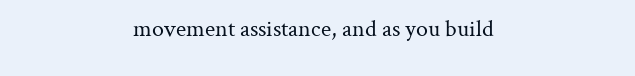movement assistance, and as you build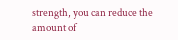strength, you can reduce the amount of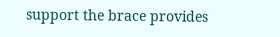support the brace provides